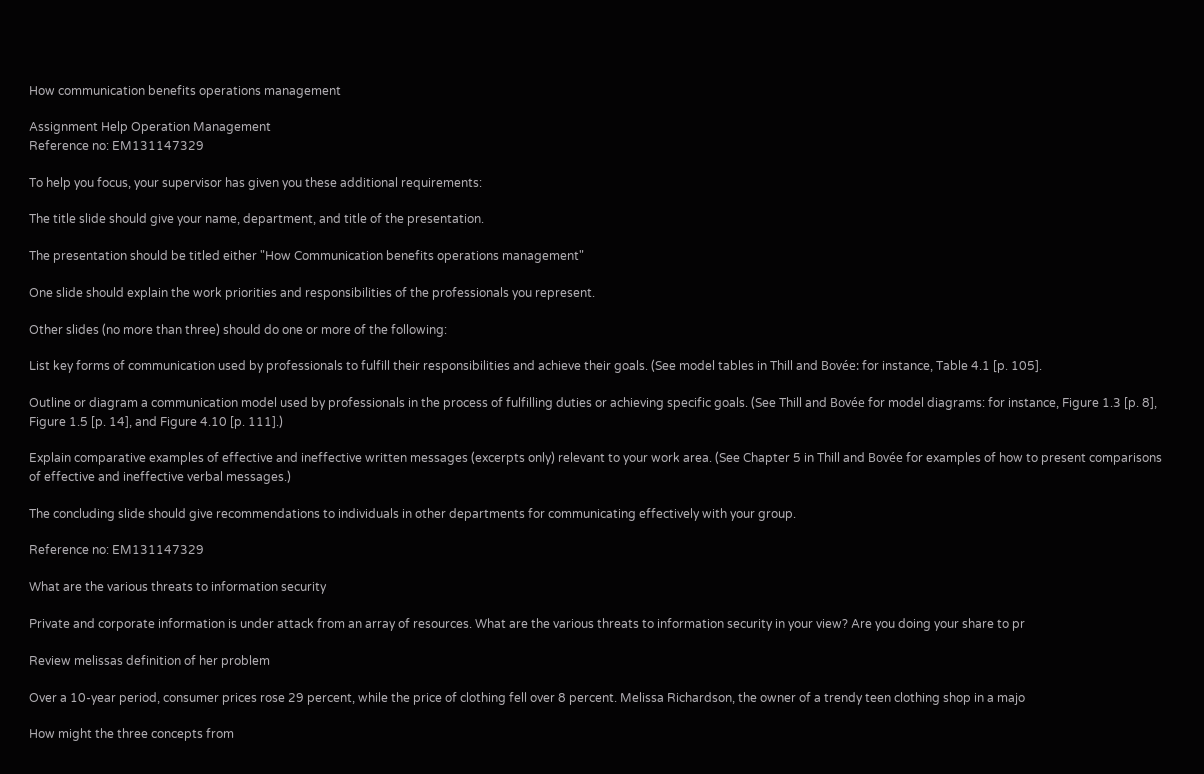How communication benefits operations management

Assignment Help Operation Management
Reference no: EM131147329

To help you focus, your supervisor has given you these additional requirements:

The title slide should give your name, department, and title of the presentation.

The presentation should be titled either "How Communication benefits operations management"

One slide should explain the work priorities and responsibilities of the professionals you represent.

Other slides (no more than three) should do one or more of the following:

List key forms of communication used by professionals to fulfill their responsibilities and achieve their goals. (See model tables in Thill and Bovée: for instance, Table 4.1 [p. 105].

Outline or diagram a communication model used by professionals in the process of fulfilling duties or achieving specific goals. (See Thill and Bovée for model diagrams: for instance, Figure 1.3 [p. 8], Figure 1.5 [p. 14], and Figure 4.10 [p. 111].)

Explain comparative examples of effective and ineffective written messages (excerpts only) relevant to your work area. (See Chapter 5 in Thill and Bovée for examples of how to present comparisons of effective and ineffective verbal messages.)

The concluding slide should give recommendations to individuals in other departments for communicating effectively with your group.

Reference no: EM131147329

What are the various threats to information security

Private and corporate information is under attack from an array of resources. What are the various threats to information security in your view? Are you doing your share to pr

Review melissas definition of her problem

Over a 10-year period, consumer prices rose 29 percent, while the price of clothing fell over 8 percent. Melissa Richardson, the owner of a trendy teen clothing shop in a majo

How might the three concepts from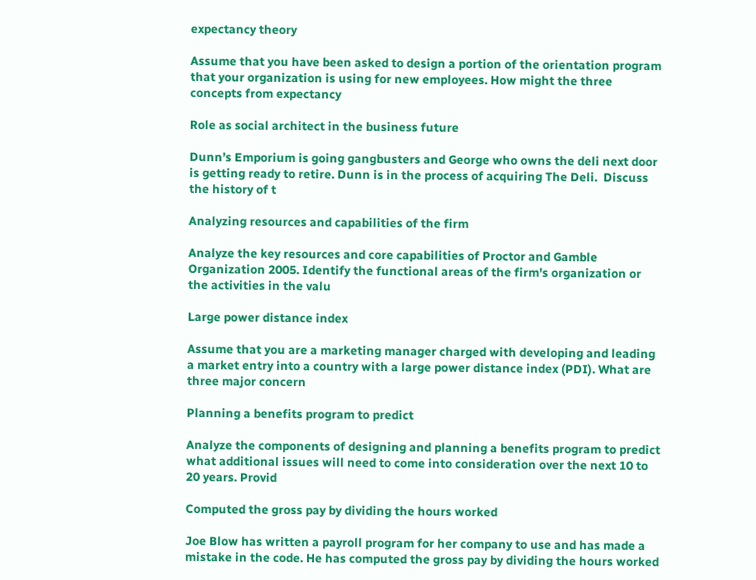expectancy theory

Assume that you have been asked to design a portion of the orientation program that your organization is using for new employees. How might the three concepts from expectancy

Role as social architect in the business future

Dunn’s Emporium is going gangbusters and George who owns the deli next door is getting ready to retire. Dunn is in the process of acquiring The Deli.  Discuss the history of t

Analyzing resources and capabilities of the firm

Analyze the key resources and core capabilities of Proctor and Gamble Organization 2005. Identify the functional areas of the firm's organization or the activities in the valu

Large power distance index

Assume that you are a marketing manager charged with developing and leading a market entry into a country with a large power distance index (PDI). What are three major concern

Planning a benefits program to predict

Analyze the components of designing and planning a benefits program to predict what additional issues will need to come into consideration over the next 10 to 20 years. Provid

Computed the gross pay by dividing the hours worked

Joe Blow has written a payroll program for her company to use and has made a mistake in the code. He has computed the gross pay by dividing the hours worked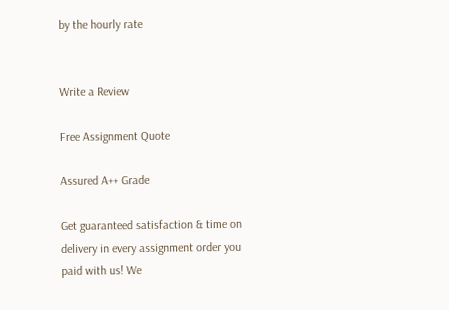by the hourly rate


Write a Review

Free Assignment Quote

Assured A++ Grade

Get guaranteed satisfaction & time on delivery in every assignment order you paid with us! We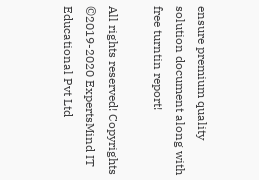ensure premium quality solution document along with free turntin report!

All rights reserved! Copyrights ©2019-2020 ExpertsMind IT Educational Pvt Ltd